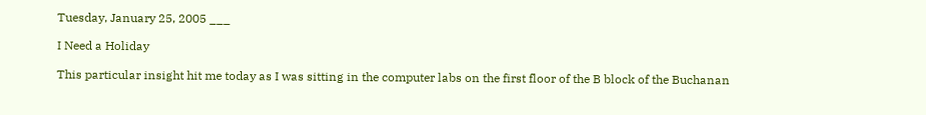Tuesday, January 25, 2005 ___

I Need a Holiday

This particular insight hit me today as I was sitting in the computer labs on the first floor of the B block of the Buchanan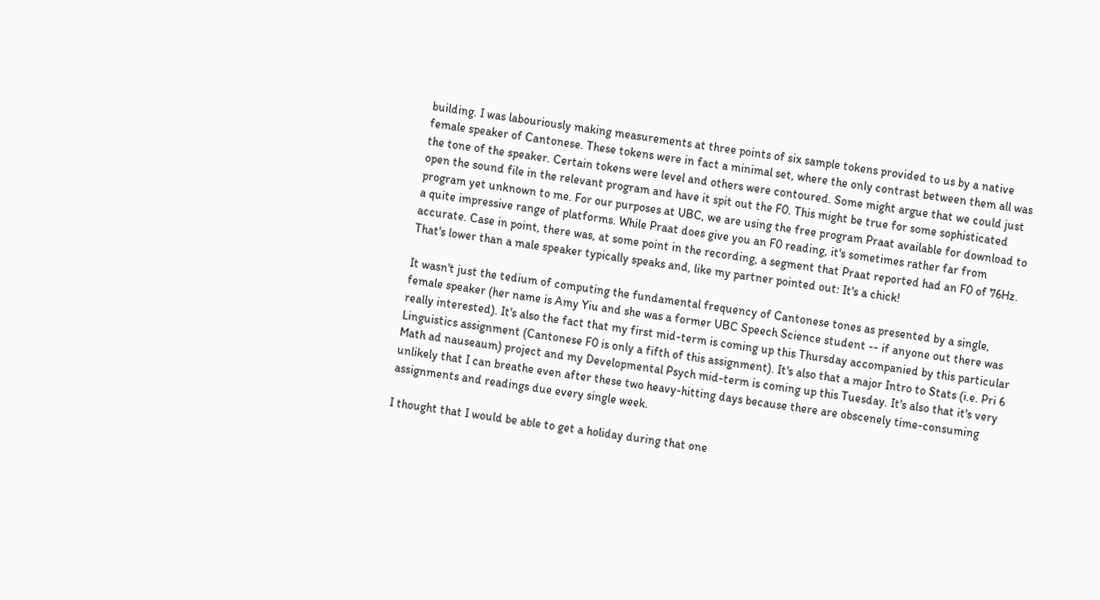building. I was labouriously making measurements at three points of six sample tokens provided to us by a native female speaker of Cantonese. These tokens were in fact a minimal set, where the only contrast between them all was the tone of the speaker. Certain tokens were level and others were contoured. Some might argue that we could just open the sound file in the relevant program and have it spit out the F0. This might be true for some sophisticated program yet unknown to me. For our purposes at UBC, we are using the free program Praat available for download to a quite impressive range of platforms. While Praat does give you an F0 reading, it's sometimes rather far from accurate. Case in point, there was, at some point in the recording, a segment that Praat reported had an F0 of 76Hz. That's lower than a male speaker typically speaks and, like my partner pointed out: It's a chick!

It wasn't just the tedium of computing the fundamental frequency of Cantonese tones as presented by a single, female speaker (her name is Amy Yiu and she was a former UBC Speech Science student -- if anyone out there was really interested). It's also the fact that my first mid-term is coming up this Thursday accompanied by this particular Linguistics assignment (Cantonese F0 is only a fifth of this assignment). It's also that a major Intro to Stats (i.e. Pri 6 Math ad nauseaum) project and my Developmental Psych mid-term is coming up this Tuesday. It's also that it's very unlikely that I can breathe even after these two heavy-hitting days because there are obscenely time-consuming assignments and readings due every single week.

I thought that I would be able to get a holiday during that one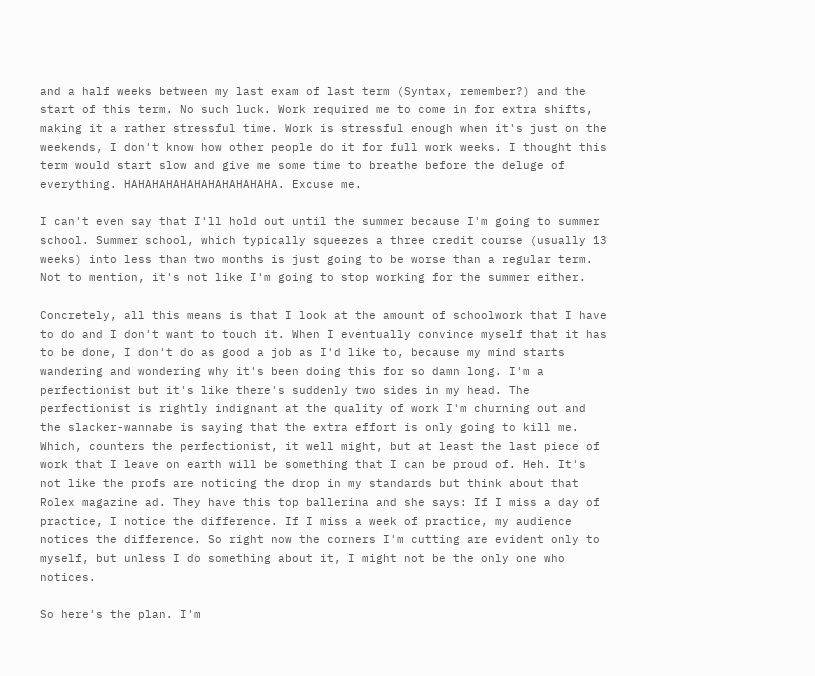and a half weeks between my last exam of last term (Syntax, remember?) and the start of this term. No such luck. Work required me to come in for extra shifts, making it a rather stressful time. Work is stressful enough when it's just on the weekends, I don't know how other people do it for full work weeks. I thought this term would start slow and give me some time to breathe before the deluge of everything. HAHAHAHAHAHAHAHAHAHAHA. Excuse me.

I can't even say that I'll hold out until the summer because I'm going to summer school. Summer school, which typically squeezes a three credit course (usually 13 weeks) into less than two months is just going to be worse than a regular term. Not to mention, it's not like I'm going to stop working for the summer either.

Concretely, all this means is that I look at the amount of schoolwork that I have to do and I don't want to touch it. When I eventually convince myself that it has to be done, I don't do as good a job as I'd like to, because my mind starts wandering and wondering why it's been doing this for so damn long. I'm a perfectionist but it's like there's suddenly two sides in my head. The perfectionist is rightly indignant at the quality of work I'm churning out and the slacker-wannabe is saying that the extra effort is only going to kill me. Which, counters the perfectionist, it well might, but at least the last piece of work that I leave on earth will be something that I can be proud of. Heh. It's not like the profs are noticing the drop in my standards but think about that Rolex magazine ad. They have this top ballerina and she says: If I miss a day of practice, I notice the difference. If I miss a week of practice, my audience notices the difference. So right now the corners I'm cutting are evident only to myself, but unless I do something about it, I might not be the only one who notices.

So here's the plan. I'm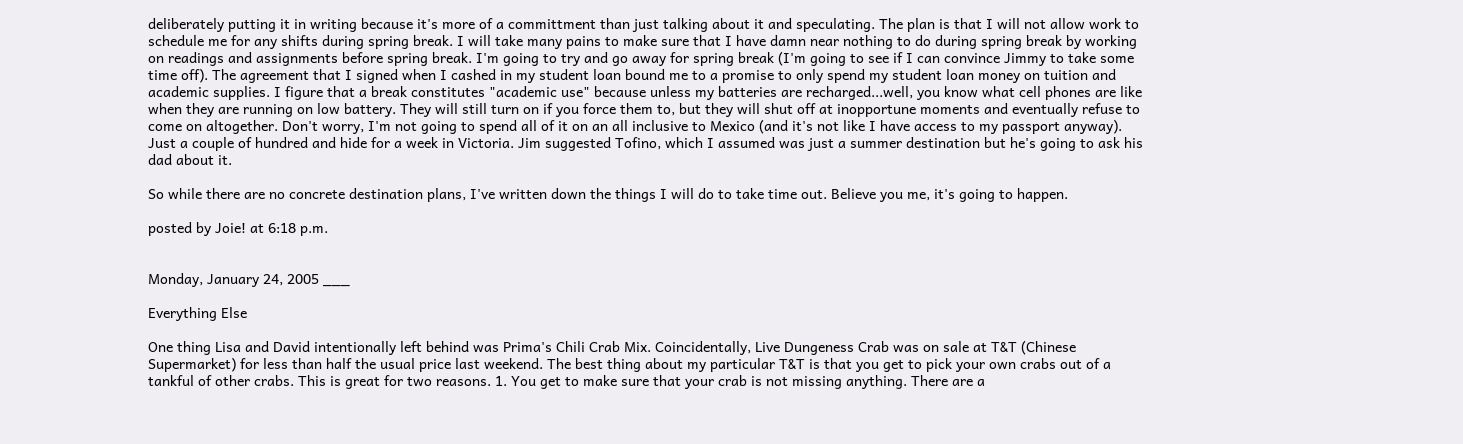deliberately putting it in writing because it's more of a committment than just talking about it and speculating. The plan is that I will not allow work to schedule me for any shifts during spring break. I will take many pains to make sure that I have damn near nothing to do during spring break by working on readings and assignments before spring break. I'm going to try and go away for spring break (I'm going to see if I can convince Jimmy to take some time off). The agreement that I signed when I cashed in my student loan bound me to a promise to only spend my student loan money on tuition and academic supplies. I figure that a break constitutes "academic use" because unless my batteries are recharged...well, you know what cell phones are like when they are running on low battery. They will still turn on if you force them to, but they will shut off at inopportune moments and eventually refuse to come on altogether. Don't worry, I'm not going to spend all of it on an all inclusive to Mexico (and it's not like I have access to my passport anyway). Just a couple of hundred and hide for a week in Victoria. Jim suggested Tofino, which I assumed was just a summer destination but he's going to ask his dad about it.

So while there are no concrete destination plans, I've written down the things I will do to take time out. Believe you me, it's going to happen.

posted by Joie! at 6:18 p.m.


Monday, January 24, 2005 ___

Everything Else

One thing Lisa and David intentionally left behind was Prima's Chili Crab Mix. Coincidentally, Live Dungeness Crab was on sale at T&T (Chinese Supermarket) for less than half the usual price last weekend. The best thing about my particular T&T is that you get to pick your own crabs out of a tankful of other crabs. This is great for two reasons. 1. You get to make sure that your crab is not missing anything. There are a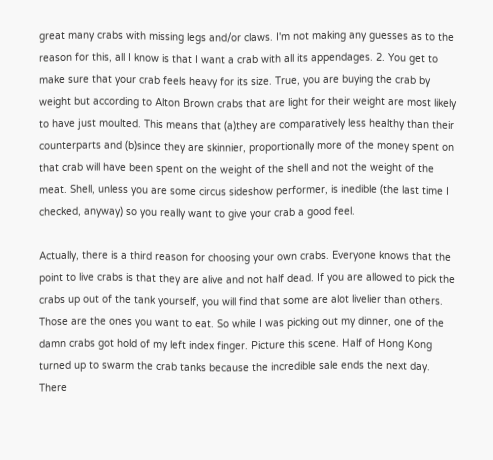great many crabs with missing legs and/or claws. I'm not making any guesses as to the reason for this, all I know is that I want a crab with all its appendages. 2. You get to make sure that your crab feels heavy for its size. True, you are buying the crab by weight but according to Alton Brown crabs that are light for their weight are most likely to have just moulted. This means that (a)they are comparatively less healthy than their counterparts and (b)since they are skinnier, proportionally more of the money spent on that crab will have been spent on the weight of the shell and not the weight of the meat. Shell, unless you are some circus sideshow performer, is inedible (the last time I checked, anyway) so you really want to give your crab a good feel.

Actually, there is a third reason for choosing your own crabs. Everyone knows that the point to live crabs is that they are alive and not half dead. If you are allowed to pick the crabs up out of the tank yourself, you will find that some are alot livelier than others. Those are the ones you want to eat. So while I was picking out my dinner, one of the damn crabs got hold of my left index finger. Picture this scene. Half of Hong Kong turned up to swarm the crab tanks because the incredible sale ends the next day. There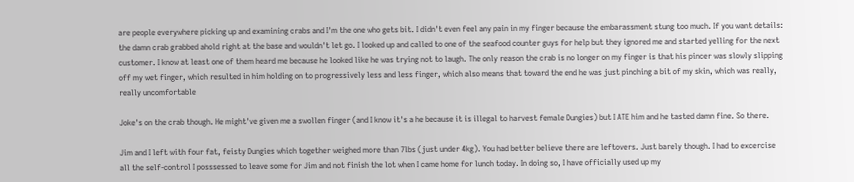are people everywhere picking up and examining crabs and I'm the one who gets bit. I didn't even feel any pain in my finger because the embarassment stung too much. If you want details: the damn crab grabbed ahold right at the base and wouldn't let go. I looked up and called to one of the seafood counter guys for help but they ignored me and started yelling for the next customer. I know at least one of them heard me because he looked like he was trying not to laugh. The only reason the crab is no longer on my finger is that his pincer was slowly slipping off my wet finger, which resulted in him holding on to progressively less and less finger, which also means that toward the end he was just pinching a bit of my skin, which was really, really uncomfortable

Joke's on the crab though. He might've given me a swollen finger (and I know it's a he because it is illegal to harvest female Dungies) but I ATE him and he tasted damn fine. So there.

Jim and I left with four fat, feisty Dungies which together weighed more than 7lbs (just under 4kg). You had better believe there are leftovers. Just barely though. I had to excercise all the self-control I posssessed to leave some for Jim and not finish the lot when I came home for lunch today. In doing so, I have officially used up my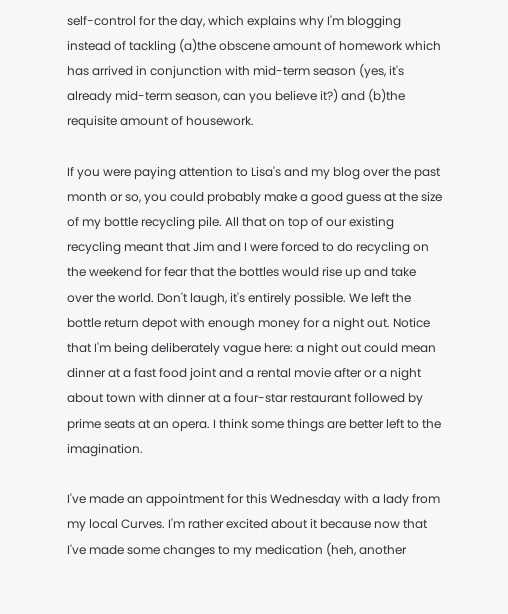self-control for the day, which explains why I'm blogging instead of tackling (a)the obscene amount of homework which has arrived in conjunction with mid-term season (yes, it's already mid-term season, can you believe it?) and (b)the requisite amount of housework.

If you were paying attention to Lisa's and my blog over the past month or so, you could probably make a good guess at the size of my bottle recycling pile. All that on top of our existing recycling meant that Jim and I were forced to do recycling on the weekend for fear that the bottles would rise up and take over the world. Don't laugh, it's entirely possible. We left the bottle return depot with enough money for a night out. Notice that I'm being deliberately vague here: a night out could mean dinner at a fast food joint and a rental movie after or a night about town with dinner at a four-star restaurant followed by prime seats at an opera. I think some things are better left to the imagination.

I've made an appointment for this Wednesday with a lady from my local Curves. I'm rather excited about it because now that I've made some changes to my medication (heh, another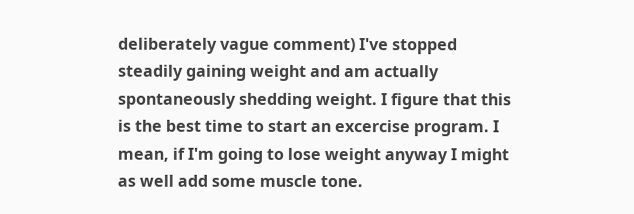deliberately vague comment) I've stopped steadily gaining weight and am actually spontaneously shedding weight. I figure that this is the best time to start an excercise program. I mean, if I'm going to lose weight anyway I might as well add some muscle tone.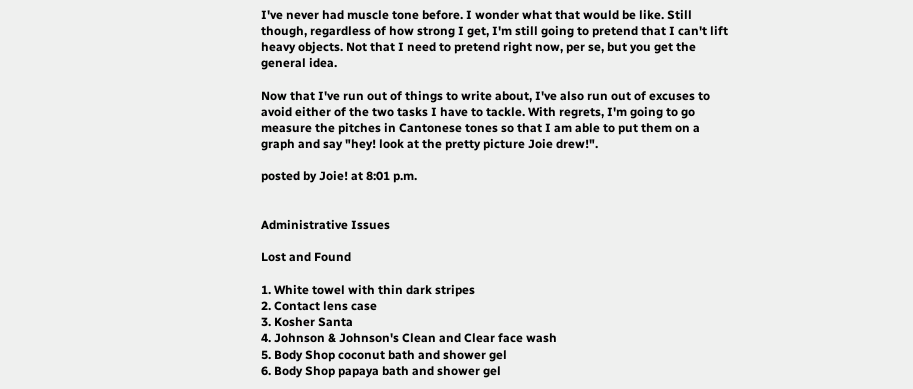I've never had muscle tone before. I wonder what that would be like. Still though, regardless of how strong I get, I'm still going to pretend that I can't lift heavy objects. Not that I need to pretend right now, per se, but you get the general idea.

Now that I've run out of things to write about, I've also run out of excuses to avoid either of the two tasks I have to tackle. With regrets, I'm going to go measure the pitches in Cantonese tones so that I am able to put them on a graph and say "hey! look at the pretty picture Joie drew!".

posted by Joie! at 8:01 p.m.


Administrative Issues

Lost and Found

1. White towel with thin dark stripes
2. Contact lens case
3. Kosher Santa
4. Johnson & Johnson's Clean and Clear face wash
5. Body Shop coconut bath and shower gel
6. Body Shop papaya bath and shower gel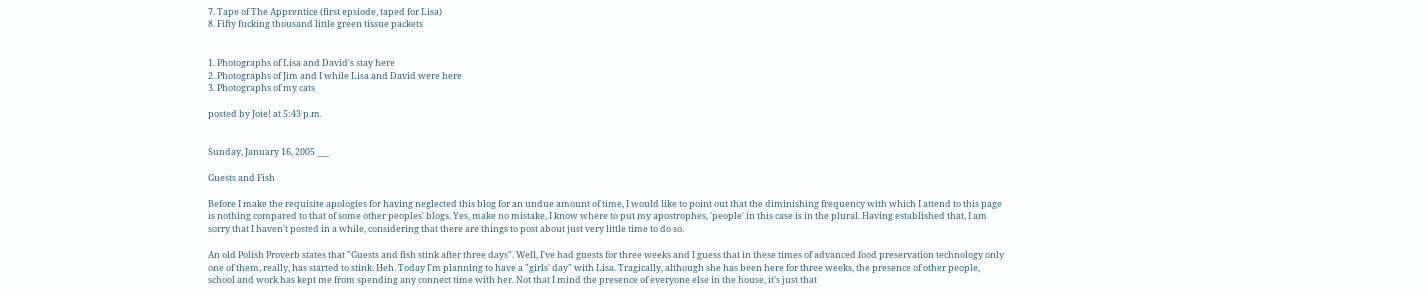7. Tape of The Apprentice (first epsiode, taped for Lisa)
8. Fifty fucking thousand little green tissue packets


1. Photographs of Lisa and David's stay here
2. Photographs of Jim and I while Lisa and David were here
3. Photographs of my cats

posted by Joie! at 5:43 p.m.


Sunday, January 16, 2005 ___

Guests and Fish

Before I make the requisite apologies for having neglected this blog for an undue amount of time, I would like to point out that the diminishing frequency with which I attend to this page is nothing compared to that of some other peoples' blogs. Yes, make no mistake, I know where to put my apostrophes, 'people' in this case is in the plural. Having established that, I am sorry that I haven't posted in a while, considering that there are things to post about just very little time to do so.

An old Polish Proverb states that "Guests and fish stink after three days". Well, I've had guests for three weeks and I guess that in these times of advanced food preservation technology only one of them, really, has started to stink. Heh. Today I'm planning to have a "girls' day" with Lisa. Tragically, although she has been here for three weeks, the presence of other people, school and work has kept me from spending any connect time with her. Not that I mind the presence of everyone else in the house, it's just that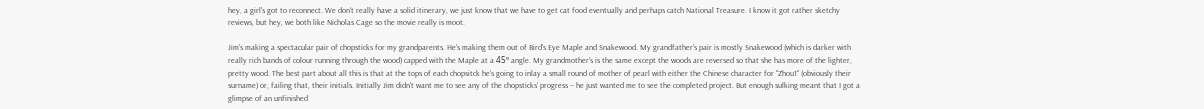hey, a girl's got to reconnect. We don't really have a solid itinerary, we just know that we have to get cat food eventually and perhaps catch National Treasure. I know it got rather sketchy reviews, but hey, we both like Nicholas Cage so the movie really is moot.

Jim's making a spectacular pair of chopsticks for my grandparents. He's making them out of Bird's Eye Maple and Snakewood. My grandfather's pair is mostly Snakewood (which is darker with really rich bands of colour running through the wood) capped with the Maple at a 45º angle. My grandmother's is the same except the woods are reversed so that she has more of the lighter, pretty wood. The best part about all this is that at the tops of each chopsitck he's going to inlay a small round of mother of pearl with either the Chinese character for "Zhou1" (obviously their surname) or, failing that, their initials. Initially Jim didn't want me to see any of the chopsticks' progress -- he just wanted me to see the completed project. But enough sulking meant that I got a glimpse of an unfinished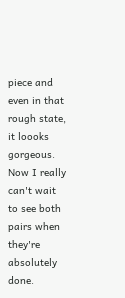piece and even in that rough state, it loooks gorgeous. Now I really can't wait to see both pairs when they're absolutely done.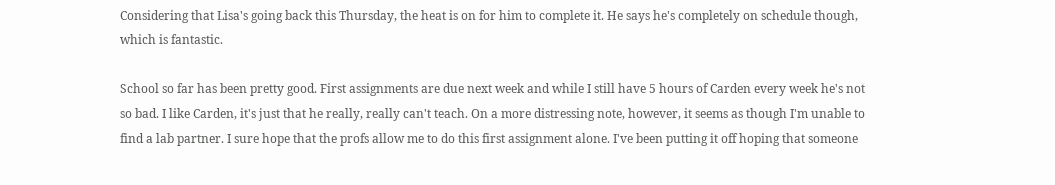Considering that Lisa's going back this Thursday, the heat is on for him to complete it. He says he's completely on schedule though, which is fantastic.

School so far has been pretty good. First assignments are due next week and while I still have 5 hours of Carden every week he's not so bad. I like Carden, it's just that he really, really can't teach. On a more distressing note, however, it seems as though I'm unable to find a lab partner. I sure hope that the profs allow me to do this first assignment alone. I've been putting it off hoping that someone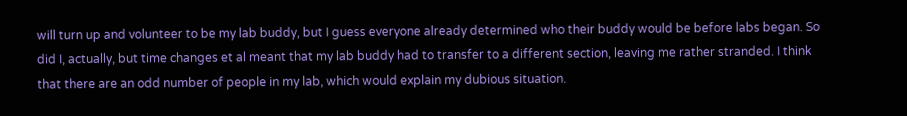will turn up and volunteer to be my lab buddy, but I guess everyone already determined who their buddy would be before labs began. So did I, actually, but time changes et al meant that my lab buddy had to transfer to a different section, leaving me rather stranded. I think that there are an odd number of people in my lab, which would explain my dubious situation.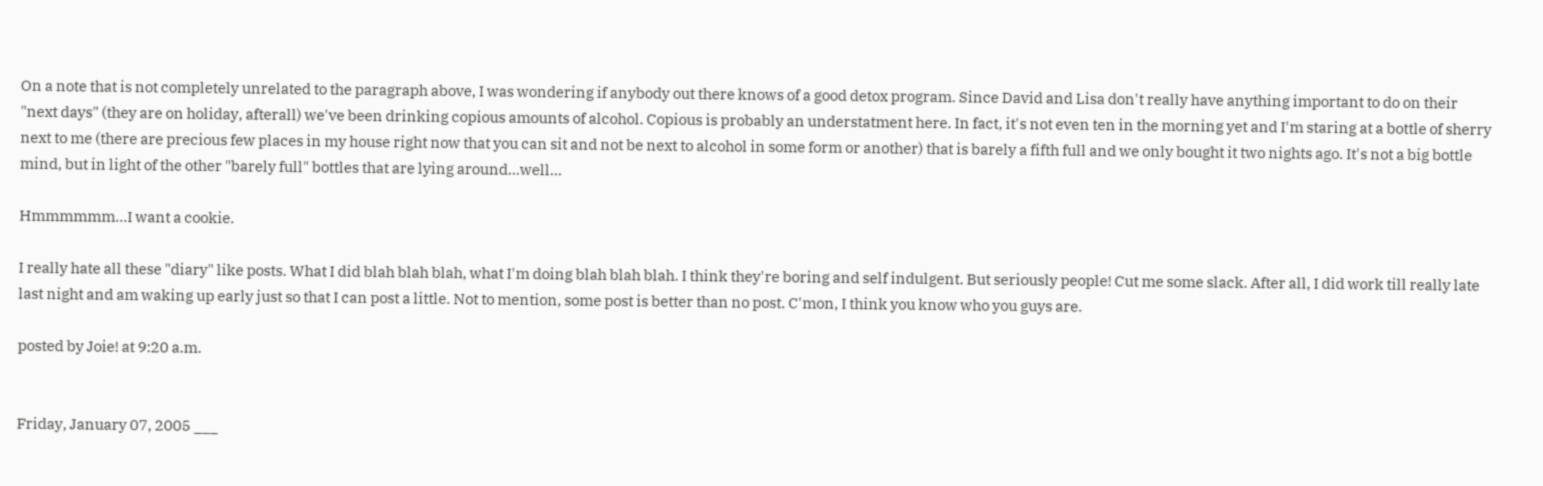On a note that is not completely unrelated to the paragraph above, I was wondering if anybody out there knows of a good detox program. Since David and Lisa don't really have anything important to do on their "next days" (they are on holiday, afterall) we've been drinking copious amounts of alcohol. Copious is probably an understatment here. In fact, it's not even ten in the morning yet and I'm staring at a bottle of sherry next to me (there are precious few places in my house right now that you can sit and not be next to alcohol in some form or another) that is barely a fifth full and we only bought it two nights ago. It's not a big bottle mind, but in light of the other "barely full" bottles that are lying around...well...

Hmmmmmm...I want a cookie.

I really hate all these "diary" like posts. What I did blah blah blah, what I'm doing blah blah blah. I think they're boring and self indulgent. But seriously people! Cut me some slack. After all, I did work till really late last night and am waking up early just so that I can post a little. Not to mention, some post is better than no post. C'mon, I think you know who you guys are.

posted by Joie! at 9:20 a.m.


Friday, January 07, 2005 ___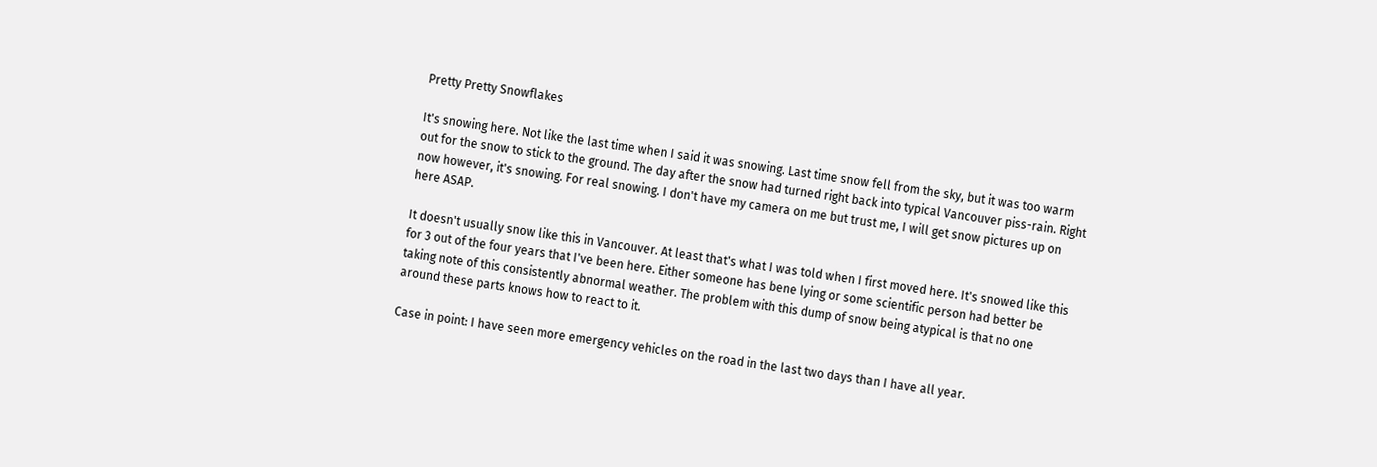Pretty Pretty Snowflakes

It's snowing here. Not like the last time when I said it was snowing. Last time snow fell from the sky, but it was too warm out for the snow to stick to the ground. The day after the snow had turned right back into typical Vancouver piss-rain. Right now however, it's snowing. For real snowing. I don't have my camera on me but trust me, I will get snow pictures up on here ASAP.

It doesn't usually snow like this in Vancouver. At least that's what I was told when I first moved here. It's snowed like this for 3 out of the four years that I've been here. Either someone has bene lying or some scientific person had better be taking note of this consistently abnormal weather. The problem with this dump of snow being atypical is that no one around these parts knows how to react to it.

Case in point: I have seen more emergency vehicles on the road in the last two days than I have all year.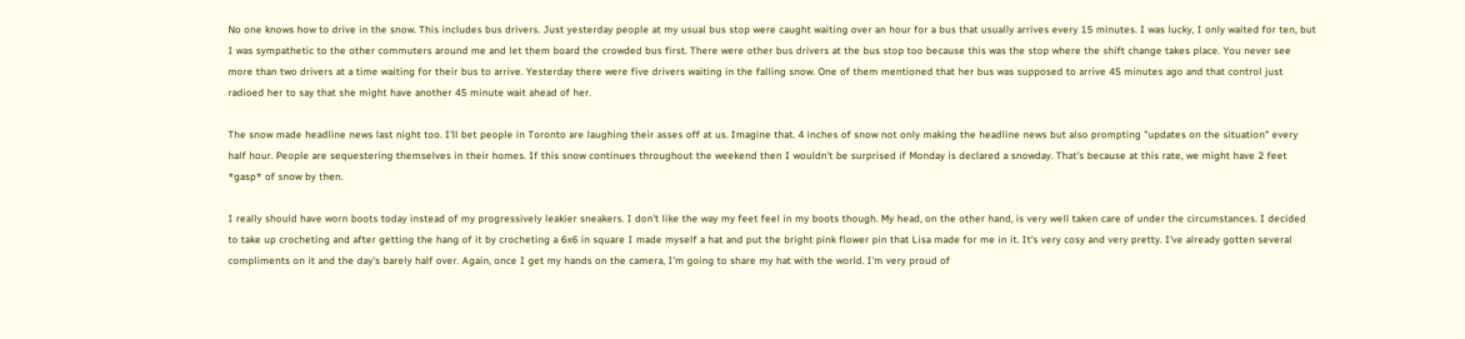No one knows how to drive in the snow. This includes bus drivers. Just yesterday people at my usual bus stop were caught waiting over an hour for a bus that usually arrives every 15 minutes. I was lucky, I only waited for ten, but I was sympathetic to the other commuters around me and let them board the crowded bus first. There were other bus drivers at the bus stop too because this was the stop where the shift change takes place. You never see more than two drivers at a time waiting for their bus to arrive. Yesterday there were five drivers waiting in the falling snow. One of them mentioned that her bus was supposed to arrive 45 minutes ago and that control just radioed her to say that she might have another 45 minute wait ahead of her.

The snow made headline news last night too. I'll bet people in Toronto are laughing their asses off at us. Imagine that. 4 inches of snow not only making the headline news but also prompting "updates on the situation" every half hour. People are sequestering themselves in their homes. If this snow continues throughout the weekend then I wouldn't be surprised if Monday is declared a snowday. That's because at this rate, we might have 2 feet *gasp* of snow by then.

I really should have worn boots today instead of my progressively leakier sneakers. I don't like the way my feet feel in my boots though. My head, on the other hand, is very well taken care of under the circumstances. I decided to take up crocheting and after getting the hang of it by crocheting a 6x6 in square I made myself a hat and put the bright pink flower pin that Lisa made for me in it. It's very cosy and very pretty. I've already gotten several compliments on it and the day's barely half over. Again, once I get my hands on the camera, I'm going to share my hat with the world. I'm very proud of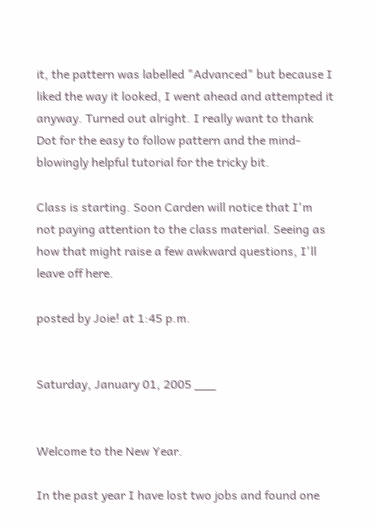it, the pattern was labelled "Advanced" but because I liked the way it looked, I went ahead and attempted it anyway. Turned out alright. I really want to thank Dot for the easy to follow pattern and the mind-blowingly helpful tutorial for the tricky bit.

Class is starting. Soon Carden will notice that I'm not paying attention to the class material. Seeing as how that might raise a few awkward questions, I'll leave off here.

posted by Joie! at 1:45 p.m.


Saturday, January 01, 2005 ___


Welcome to the New Year.

In the past year I have lost two jobs and found one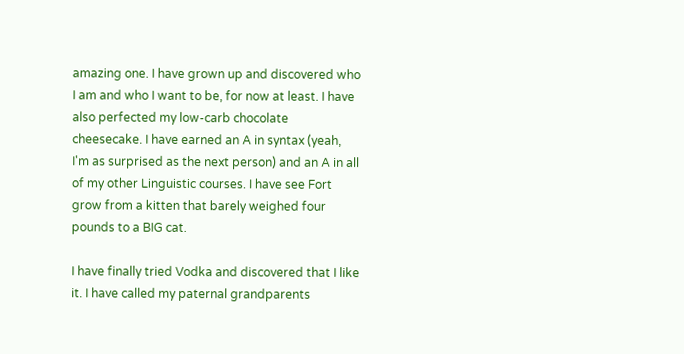amazing one. I have grown up and discovered who I am and who I want to be, for now at least. I have also perfected my low-carb chocolate cheesecake. I have earned an A in syntax (yeah, I'm as surprised as the next person) and an A in all of my other Linguistic courses. I have see Fort grow from a kitten that barely weighed four pounds to a BIG cat.

I have finally tried Vodka and discovered that I like it. I have called my paternal grandparents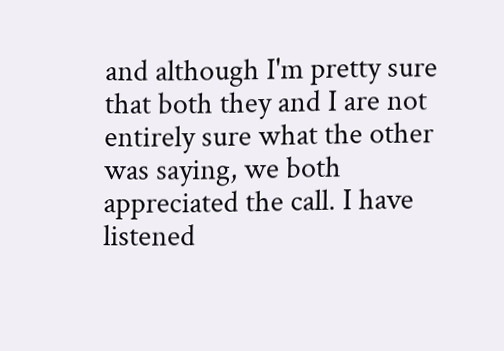and although I'm pretty sure that both they and I are not entirely sure what the other was saying, we both appreciated the call. I have listened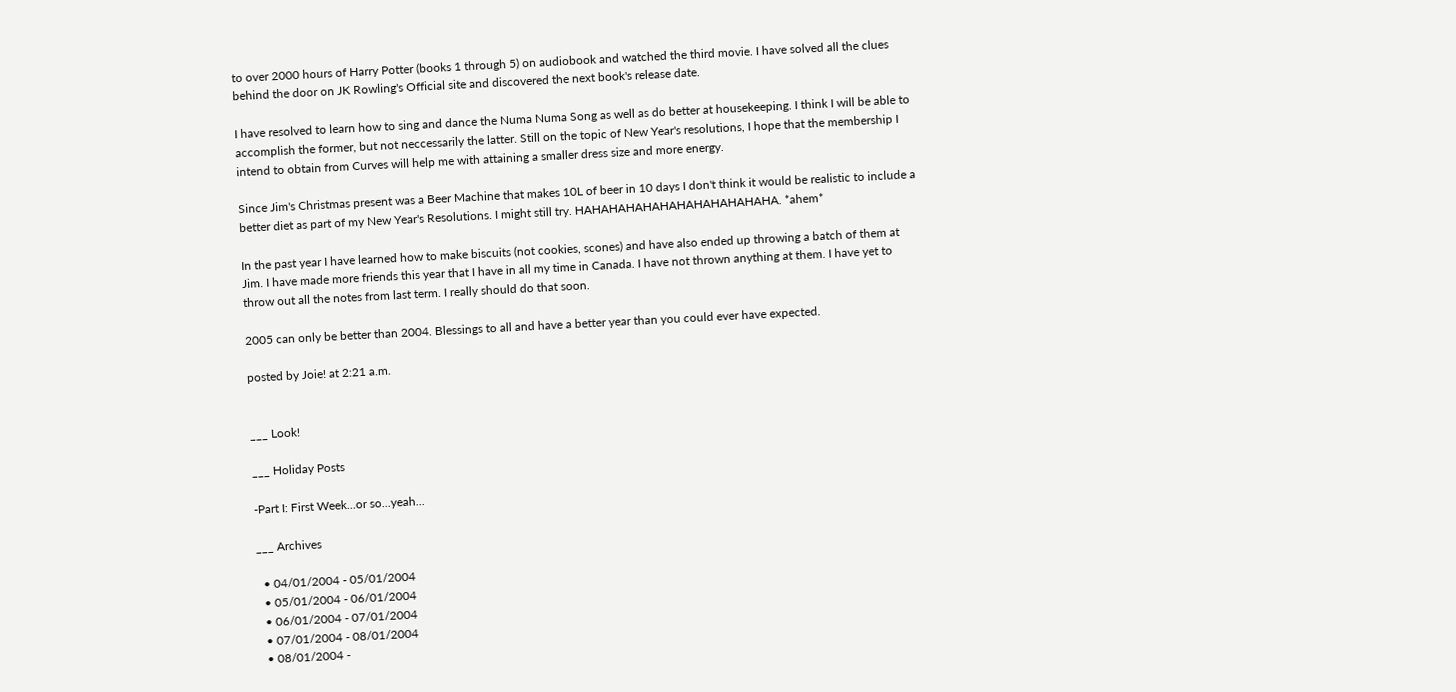to over 2000 hours of Harry Potter (books 1 through 5) on audiobook and watched the third movie. I have solved all the clues behind the door on JK Rowling's Official site and discovered the next book's release date.

I have resolved to learn how to sing and dance the Numa Numa Song as well as do better at housekeeping. I think I will be able to accomplish the former, but not neccessarily the latter. Still on the topic of New Year's resolutions, I hope that the membership I intend to obtain from Curves will help me with attaining a smaller dress size and more energy.

Since Jim's Christmas present was a Beer Machine that makes 10L of beer in 10 days I don't think it would be realistic to include a better diet as part of my New Year's Resolutions. I might still try. HAHAHAHAHAHAHAHAHAHAHAHA. *ahem*

In the past year I have learned how to make biscuits (not cookies, scones) and have also ended up throwing a batch of them at Jim. I have made more friends this year that I have in all my time in Canada. I have not thrown anything at them. I have yet to throw out all the notes from last term. I really should do that soon.

2005 can only be better than 2004. Blessings to all and have a better year than you could ever have expected.

posted by Joie! at 2:21 a.m.


___ Look!

___ Holiday Posts

-Part I: First Week...or so...yeah...

___ Archives

  • 04/01/2004 - 05/01/2004
  • 05/01/2004 - 06/01/2004
  • 06/01/2004 - 07/01/2004
  • 07/01/2004 - 08/01/2004
  • 08/01/2004 -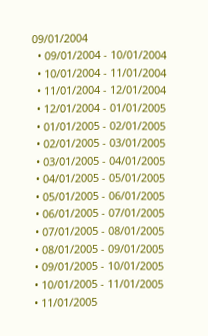09/01/2004
  • 09/01/2004 - 10/01/2004
  • 10/01/2004 - 11/01/2004
  • 11/01/2004 - 12/01/2004
  • 12/01/2004 - 01/01/2005
  • 01/01/2005 - 02/01/2005
  • 02/01/2005 - 03/01/2005
  • 03/01/2005 - 04/01/2005
  • 04/01/2005 - 05/01/2005
  • 05/01/2005 - 06/01/2005
  • 06/01/2005 - 07/01/2005
  • 07/01/2005 - 08/01/2005
  • 08/01/2005 - 09/01/2005
  • 09/01/2005 - 10/01/2005
  • 10/01/2005 - 11/01/2005
  • 11/01/2005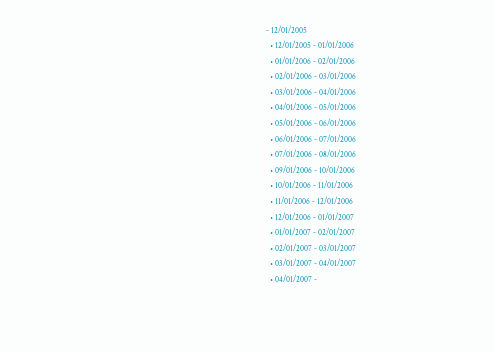- 12/01/2005
  • 12/01/2005 - 01/01/2006
  • 01/01/2006 - 02/01/2006
  • 02/01/2006 - 03/01/2006
  • 03/01/2006 - 04/01/2006
  • 04/01/2006 - 05/01/2006
  • 05/01/2006 - 06/01/2006
  • 06/01/2006 - 07/01/2006
  • 07/01/2006 - 08/01/2006
  • 09/01/2006 - 10/01/2006
  • 10/01/2006 - 11/01/2006
  • 11/01/2006 - 12/01/2006
  • 12/01/2006 - 01/01/2007
  • 01/01/2007 - 02/01/2007
  • 02/01/2007 - 03/01/2007
  • 03/01/2007 - 04/01/2007
  • 04/01/2007 -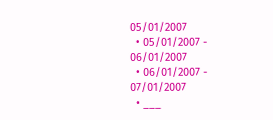05/01/2007
  • 05/01/2007 - 06/01/2007
  • 06/01/2007 - 07/01/2007
  • ___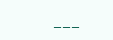___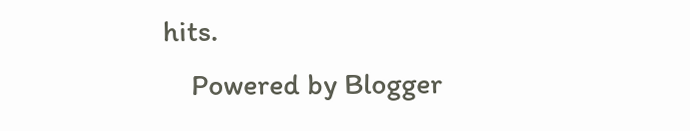hits.
    Powered by Blogger